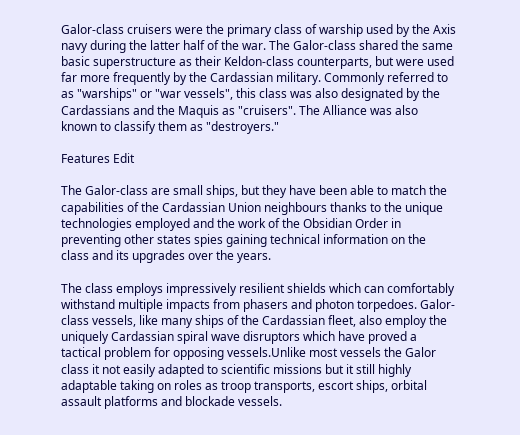Galor-class cruisers were the primary class of warship used by the Axis navy during the latter half of the war. The Galor-class shared the same basic superstructure as their Keldon-class counterparts, but were used far more frequently by the Cardassian military. Commonly referred to as "warships" or "war vessels", this class was also designated by the Cardassians and the Maquis as "cruisers". The Alliance was also known to classify them as "destroyers."

Features Edit

The Galor-class are small ships, but they have been able to match the capabilities of the Cardassian Union neighbours thanks to the unique technologies employed and the work of the Obsidian Order in preventing other states spies gaining technical information on the class and its upgrades over the years.

The class employs impressively resilient shields which can comfortably withstand multiple impacts from phasers and photon torpedoes. Galor-class vessels, like many ships of the Cardassian fleet, also employ the uniquely Cardassian spiral wave disruptors which have proved a tactical problem for opposing vessels.Unlike most vessels the Galor class it not easily adapted to scientific missions but it still highly adaptable taking on roles as troop transports, escort ships, orbital assault platforms and blockade vessels.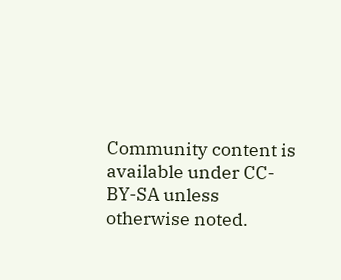Community content is available under CC-BY-SA unless otherwise noted.